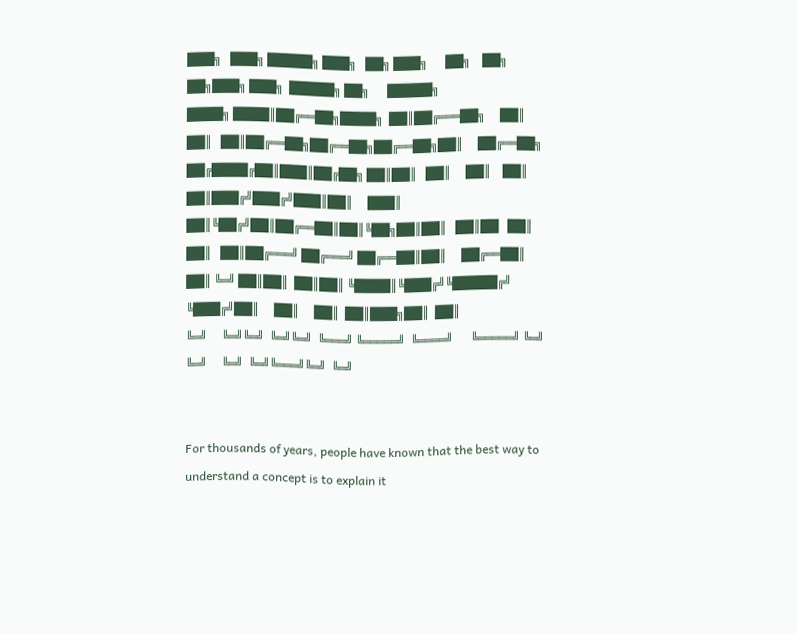███╗   ███╗ █████╗ ███╗   ██╗ ███╗      ██╗    ██╗   ██╗███╗ ███╗  █████╗ ██╗      █████╗
████╗ ████║██╔══██╗████╗  ██║██╔═══██╗     ██║    ██║   ██║██╔══██╗██╔══██╗██╔══██╗██║     ██╔══██╗
██╔████╔██║███║██╔██╗ ██║██║   ██║     ██║    ██║   ██║███╔╝███╔╝███║██║     ███║
██║╚██╔╝██║██╔══██║██║╚██╗██║██║   ██║██   ██║    ██║   ██║██╔═══╝ ██╔═══╝ ██╔══██║██║     ██╔══██║
██║ ╚═╝ ██║██║  ██║██║ ╚████║╚███╔╝╚█████╔╝    ╚███╔╝██║     ██║     ██║  ██║███╗██║  ██║
╚═╝     ╚═╝╚═╝  ╚═╝╚═╝  ╚═══╝ ╚═════╝  ╚════╝      ╚═════╝ ╚═╝     ╚═╝     ╚═╝  ╚═╝╚═══╝╚═╝  ╚═╝


For thousands of years, people have known that the best way to understand a concept is to explain it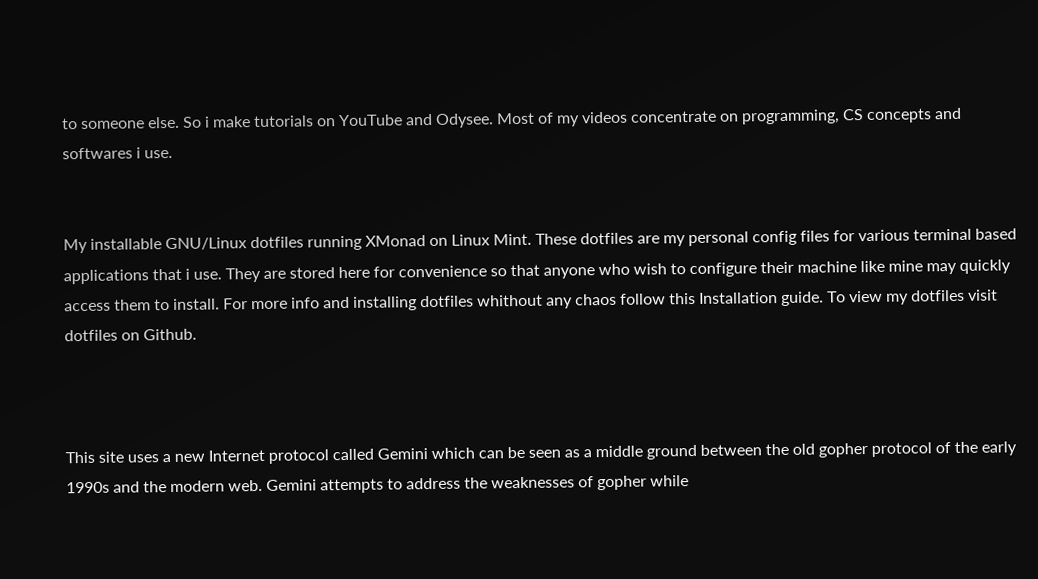to someone else. So i make tutorials on YouTube and Odysee. Most of my videos concentrate on programming, CS concepts and softwares i use.


My installable GNU/Linux dotfiles running XMonad on Linux Mint. These dotfiles are my personal config files for various terminal based applications that i use. They are stored here for convenience so that anyone who wish to configure their machine like mine may quickly access them to install. For more info and installing dotfiles whithout any chaos follow this Installation guide. To view my dotfiles visit dotfiles on Github.



This site uses a new Internet protocol called Gemini which can be seen as a middle ground between the old gopher protocol of the early 1990s and the modern web. Gemini attempts to address the weaknesses of gopher while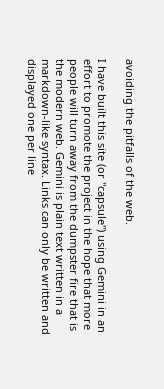avoiding the pitfalls of the web.

I have built this site (or "capsule") using Gemini in an effort to promote the project in the hope that more people will turn away from the dumpster fire that is the modern web. Gemini is plain text written in a markdown-like syntax. Links can only be written and displayed one per line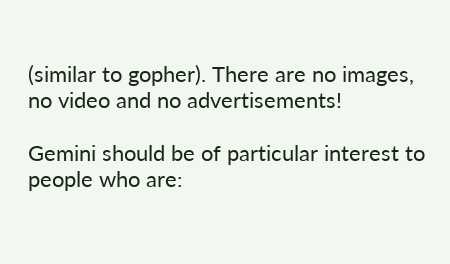(similar to gopher). There are no images, no video and no advertisements!

Gemini should be of particular interest to people who are: